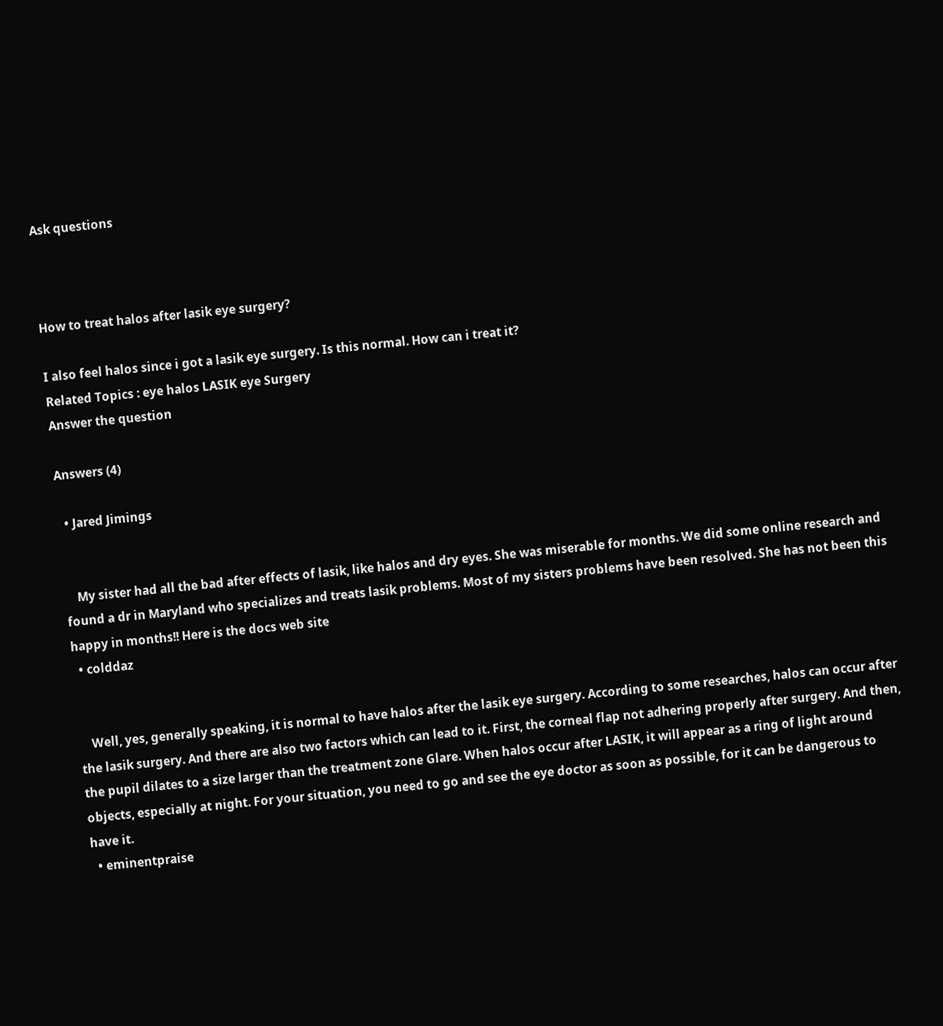Ask questions



How to treat halos after lasik eye surgery?

I also feel halos since i got a lasik eye surgery. Is this normal. How can i treat it?
Related Topics : eye halos LASIK eye Surgery
Answer the question

Answers (4)

  • Jared Jimings


    My sister had all the bad after effects of lasik, like halos and dry eyes. She was miserable for months. We did some online research and found a dr in Maryland who specializes and treats lasik problems. Most of my sisters problems have been resolved. She has not been this happy in months!! Here is the docs web site
  • colddaz


    Well, yes, generally speaking, it is normal to have halos after the lasik eye surgery. According to some researches, halos can occur after the lasik surgery. And there are also two factors which can lead to it. First, the corneal flap not adhering properly after surgery. And then, the pupil dilates to a size larger than the treatment zone Glare. When halos occur after LASIK, it will appear as a ring of light around objects, especially at night. For your situation, you need to go and see the eye doctor as soon as possible, for it can be dangerous to have it.
  • eminentpraise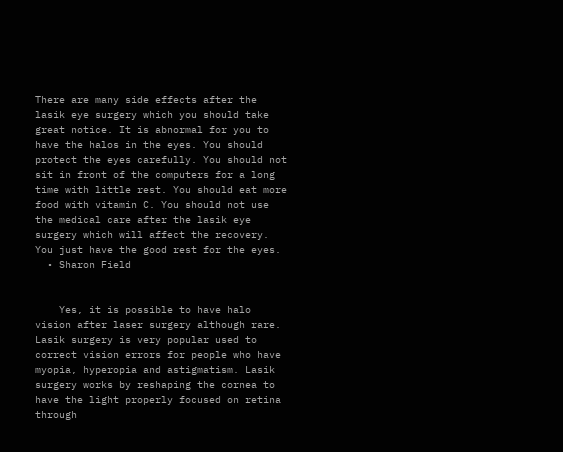There are many side effects after the lasik eye surgery which you should take great notice. It is abnormal for you to have the halos in the eyes. You should protect the eyes carefully. You should not sit in front of the computers for a long time with little rest. You should eat more food with vitamin C. You should not use the medical care after the lasik eye surgery which will affect the recovery. You just have the good rest for the eyes.
  • Sharon Field


    Yes, it is possible to have halo vision after laser surgery although rare. Lasik surgery is very popular used to correct vision errors for people who have myopia, hyperopia and astigmatism. Lasik surgery works by reshaping the cornea to have the light properly focused on retina through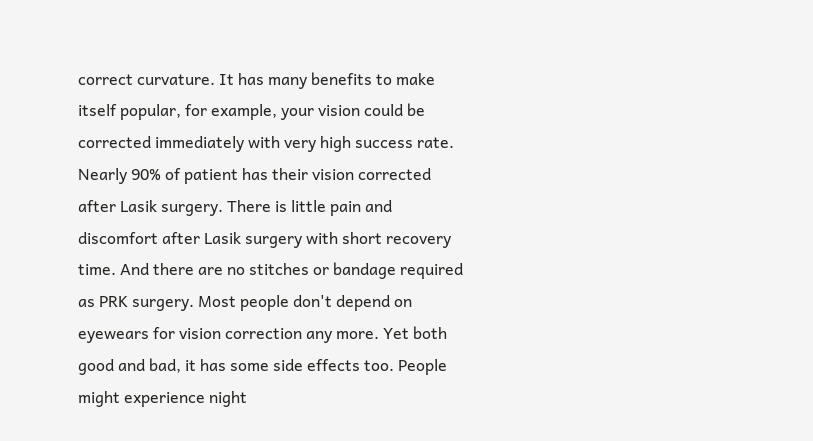correct curvature. It has many benefits to make itself popular, for example, your vision could be corrected immediately with very high success rate. Nearly 90% of patient has their vision corrected after Lasik surgery. There is little pain and discomfort after Lasik surgery with short recovery time. And there are no stitches or bandage required as PRK surgery. Most people don't depend on eyewears for vision correction any more. Yet both good and bad, it has some side effects too. People might experience night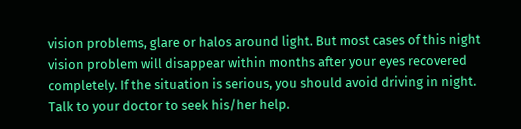vision problems, glare or halos around light. But most cases of this night vision problem will disappear within months after your eyes recovered completely. If the situation is serious, you should avoid driving in night. Talk to your doctor to seek his/her help.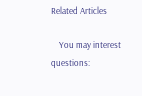Related Articles

    You may interest questions: